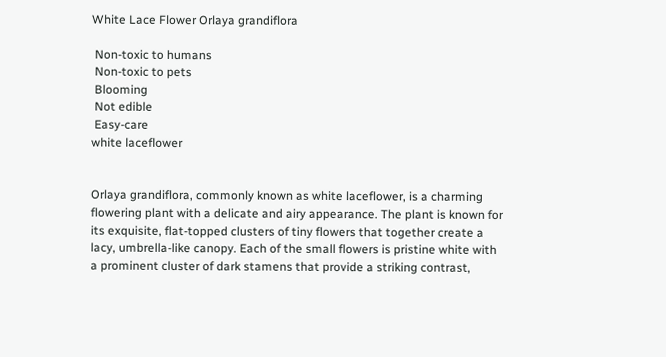White Lace Flower Orlaya grandiflora

 Non-toxic to humans
 Non-toxic to pets
 Blooming
 Not edible
 Easy-care
white laceflower


Orlaya grandiflora, commonly known as white laceflower, is a charming flowering plant with a delicate and airy appearance. The plant is known for its exquisite, flat-topped clusters of tiny flowers that together create a lacy, umbrella-like canopy. Each of the small flowers is pristine white with a prominent cluster of dark stamens that provide a striking contrast,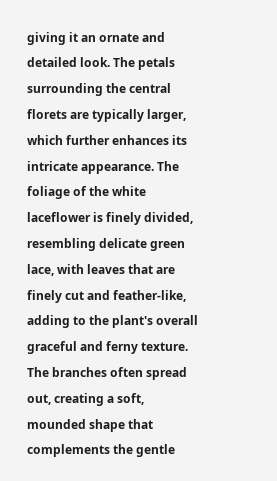giving it an ornate and detailed look. The petals surrounding the central florets are typically larger, which further enhances its intricate appearance. The foliage of the white laceflower is finely divided, resembling delicate green lace, with leaves that are finely cut and feather-like, adding to the plant's overall graceful and ferny texture. The branches often spread out, creating a soft, mounded shape that complements the gentle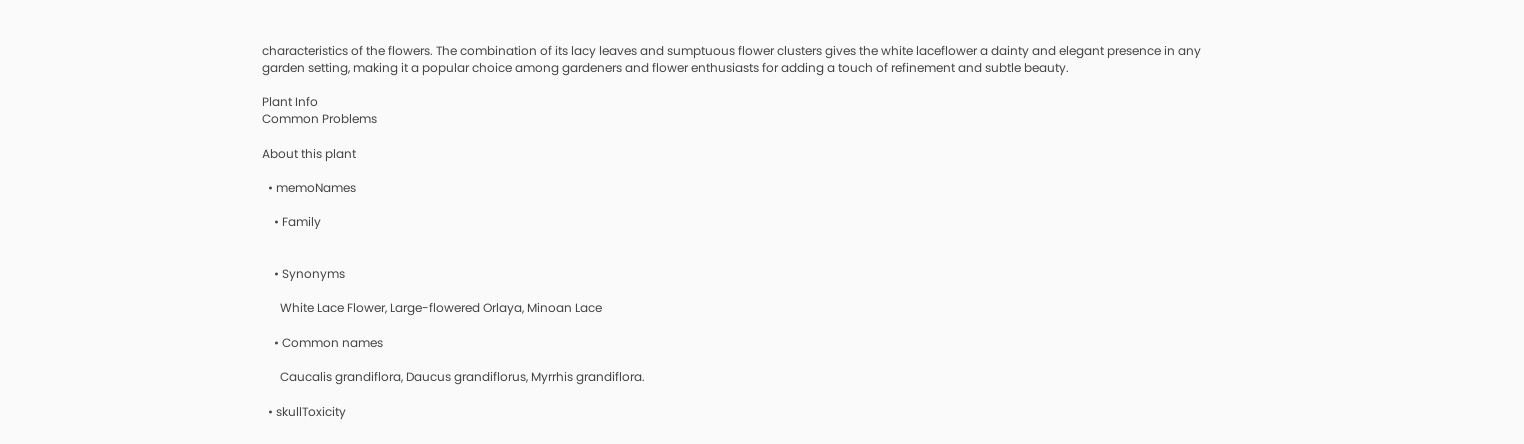characteristics of the flowers. The combination of its lacy leaves and sumptuous flower clusters gives the white laceflower a dainty and elegant presence in any garden setting, making it a popular choice among gardeners and flower enthusiasts for adding a touch of refinement and subtle beauty.

Plant Info
Common Problems

About this plant

  • memoNames

    • Family


    • Synonyms

      White Lace Flower, Large-flowered Orlaya, Minoan Lace

    • Common names

      Caucalis grandiflora, Daucus grandiflorus, Myrrhis grandiflora.

  • skullToxicity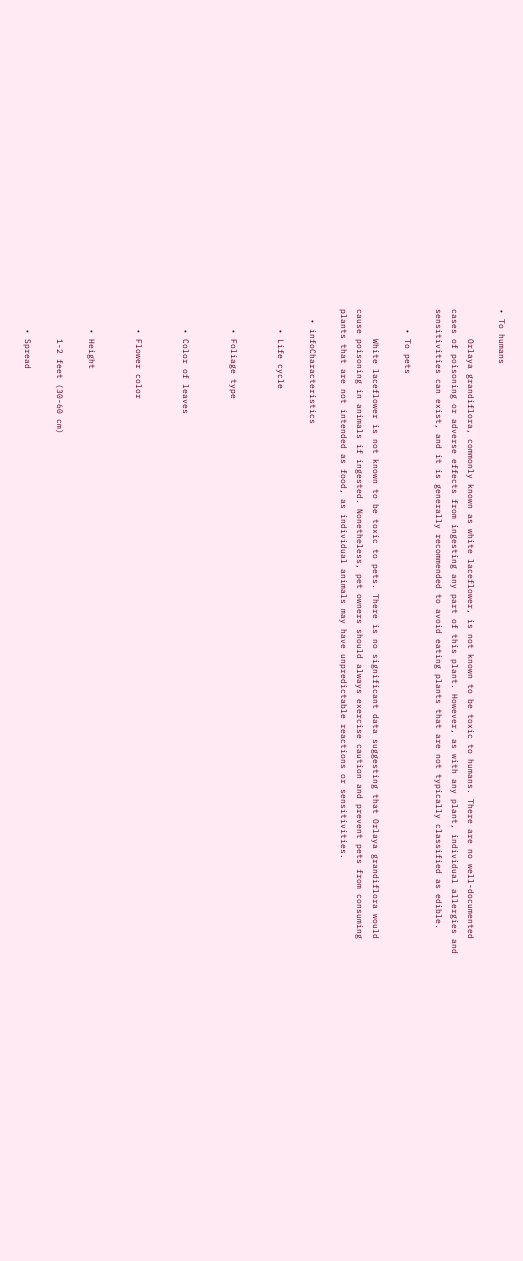• To humans

      Orlaya grandiflora, commonly known as white laceflower, is not known to be toxic to humans. There are no well-documented cases of poisoning or adverse effects from ingesting any part of this plant. However, as with any plant, individual allergies and sensitivities can exist, and it is generally recommended to avoid eating plants that are not typically classified as edible.

    • To pets

      White laceflower is not known to be toxic to pets. There is no significant data suggesting that Orlaya grandiflora would cause poisoning in animals if ingested. Nonetheless, pet owners should always exercise caution and prevent pets from consuming plants that are not intended as food, as individual animals may have unpredictable reactions or sensitivities.

  • infoCharacteristics

    • Life cycle


    • Foliage type


    • Color of leaves


    • Flower color


    • Height

      1-2 feet (30-60 cm)

    • Spread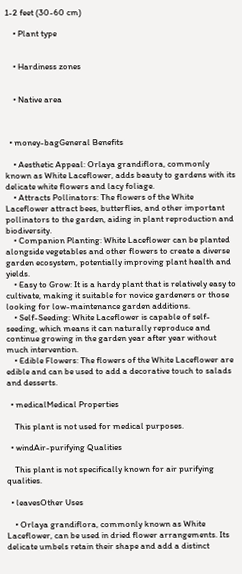1-2 feet (30-60 cm)

    • Plant type


    • Hardiness zones


    • Native area



  • money-bagGeneral Benefits

    • Aesthetic Appeal: Orlaya grandiflora, commonly known as White Laceflower, adds beauty to gardens with its delicate white flowers and lacy foliage.
    • Attracts Pollinators: The flowers of the White Laceflower attract bees, butterflies, and other important pollinators to the garden, aiding in plant reproduction and biodiversity.
    • Companion Planting: White Laceflower can be planted alongside vegetables and other flowers to create a diverse garden ecosystem, potentially improving plant health and yields.
    • Easy to Grow: It is a hardy plant that is relatively easy to cultivate, making it suitable for novice gardeners or those looking for low-maintenance garden additions.
    • Self-Seeding: White Laceflower is capable of self-seeding, which means it can naturally reproduce and continue growing in the garden year after year without much intervention.
    • Edible Flowers: The flowers of the White Laceflower are edible and can be used to add a decorative touch to salads and desserts.

  • medicalMedical Properties

    This plant is not used for medical purposes.

  • windAir-purifying Qualities

    This plant is not specifically known for air purifying qualities.

  • leavesOther Uses

    • Orlaya grandiflora, commonly known as White Laceflower, can be used in dried flower arrangements. Its delicate umbels retain their shape and add a distinct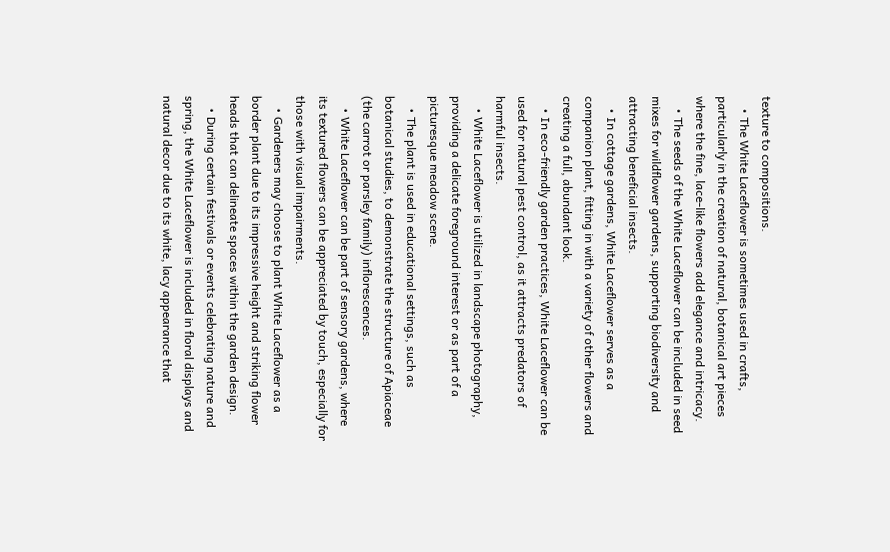texture to compositions.
    • The White Laceflower is sometimes used in crafts, particularly in the creation of natural, botanical art pieces where the fine, lace-like flowers add elegance and intricacy.
    • The seeds of the White Laceflower can be included in seed mixes for wildflower gardens, supporting biodiversity and attracting beneficial insects.
    • In cottage gardens, White Laceflower serves as a companion plant, fitting in with a variety of other flowers and creating a full, abundant look.
    • In eco-friendly garden practices, White Laceflower can be used for natural pest control, as it attracts predators of harmful insects.
    • White Laceflower is utilized in landscape photography, providing a delicate foreground interest or as part of a picturesque meadow scene.
    • The plant is used in educational settings, such as botanical studies, to demonstrate the structure of Apiaceae (the carrot or parsley family) inflorescences.
    • White Laceflower can be part of sensory gardens, where its textured flowers can be appreciated by touch, especially for those with visual impairments.
    • Gardeners may choose to plant White Laceflower as a border plant due to its impressive height and striking flower heads that can delineate spaces within the garden design.
    • During certain festivals or events celebrating nature and spring, the White Laceflower is included in floral displays and natural decor due to its white, lacy appearance that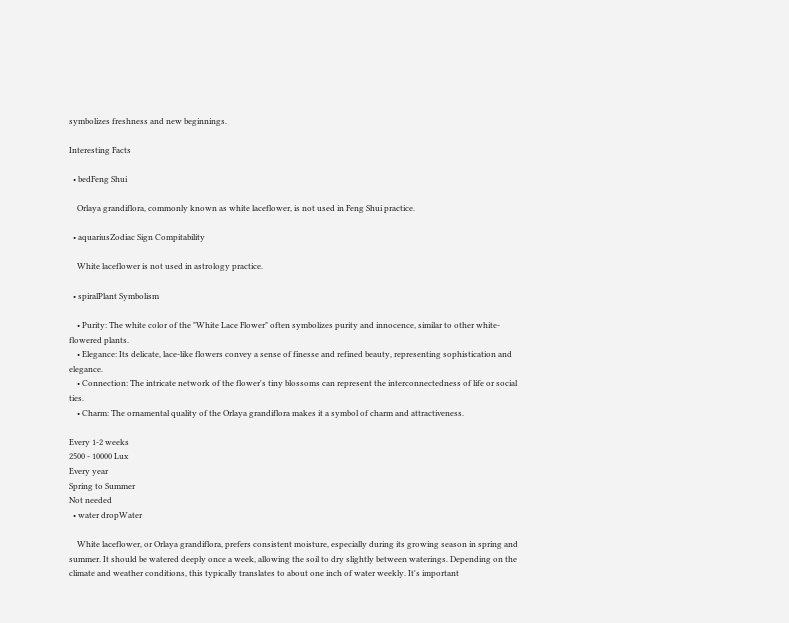symbolizes freshness and new beginnings.

Interesting Facts

  • bedFeng Shui

    Orlaya grandiflora, commonly known as white laceflower, is not used in Feng Shui practice.

  • aquariusZodiac Sign Compitability

    White laceflower is not used in astrology practice.

  • spiralPlant Symbolism

    • Purity: The white color of the "White Lace Flower" often symbolizes purity and innocence, similar to other white-flowered plants.
    • Elegance: Its delicate, lace-like flowers convey a sense of finesse and refined beauty, representing sophistication and elegance.
    • Connection: The intricate network of the flower's tiny blossoms can represent the interconnectedness of life or social ties.
    • Charm: The ornamental quality of the Orlaya grandiflora makes it a symbol of charm and attractiveness.

Every 1-2 weeks
2500 - 10000 Lux
Every year
Spring to Summer
Not needed
  • water dropWater

    White laceflower, or Orlaya grandiflora, prefers consistent moisture, especially during its growing season in spring and summer. It should be watered deeply once a week, allowing the soil to dry slightly between waterings. Depending on the climate and weather conditions, this typically translates to about one inch of water weekly. It's important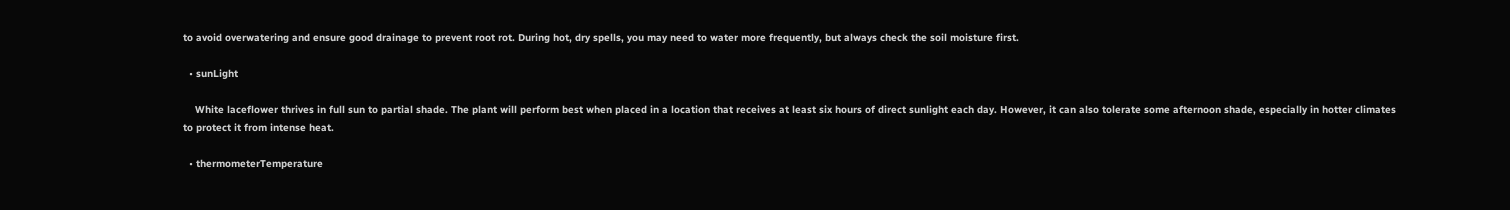to avoid overwatering and ensure good drainage to prevent root rot. During hot, dry spells, you may need to water more frequently, but always check the soil moisture first.

  • sunLight

    White laceflower thrives in full sun to partial shade. The plant will perform best when placed in a location that receives at least six hours of direct sunlight each day. However, it can also tolerate some afternoon shade, especially in hotter climates to protect it from intense heat.

  • thermometerTemperature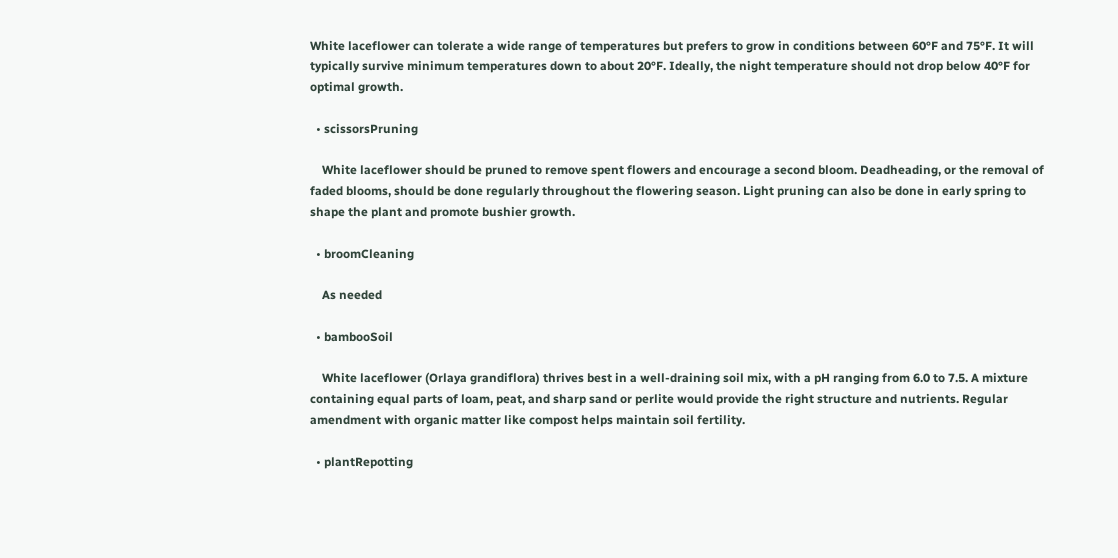White laceflower can tolerate a wide range of temperatures but prefers to grow in conditions between 60°F and 75°F. It will typically survive minimum temperatures down to about 20°F. Ideally, the night temperature should not drop below 40°F for optimal growth.

  • scissorsPruning

    White laceflower should be pruned to remove spent flowers and encourage a second bloom. Deadheading, or the removal of faded blooms, should be done regularly throughout the flowering season. Light pruning can also be done in early spring to shape the plant and promote bushier growth.

  • broomCleaning

    As needed

  • bambooSoil

    White laceflower (Orlaya grandiflora) thrives best in a well-draining soil mix, with a pH ranging from 6.0 to 7.5. A mixture containing equal parts of loam, peat, and sharp sand or perlite would provide the right structure and nutrients. Regular amendment with organic matter like compost helps maintain soil fertility.

  • plantRepotting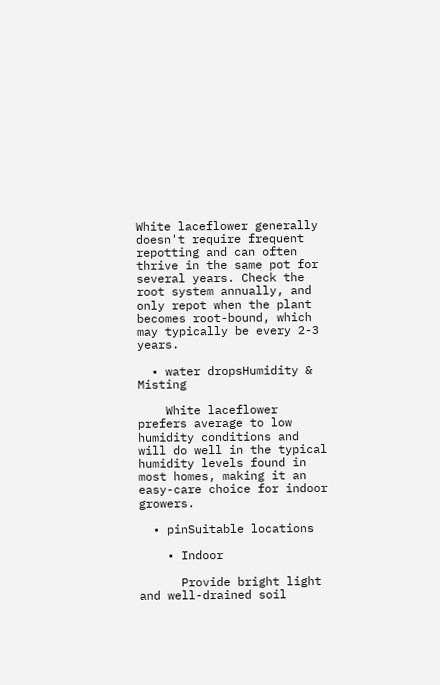White laceflower generally doesn't require frequent repotting and can often thrive in the same pot for several years. Check the root system annually, and only repot when the plant becomes root-bound, which may typically be every 2-3 years.

  • water dropsHumidity & Misting

    White laceflower prefers average to low humidity conditions and will do well in the typical humidity levels found in most homes, making it an easy-care choice for indoor growers.

  • pinSuitable locations

    • Indoor

      Provide bright light and well-drained soil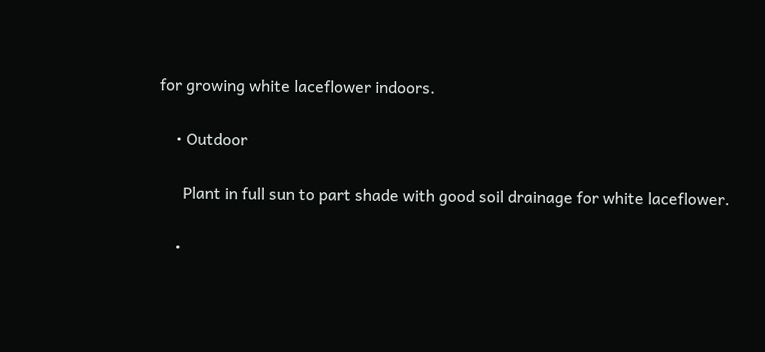for growing white laceflower indoors.

    • Outdoor

      Plant in full sun to part shade with good soil drainage for white laceflower.

    •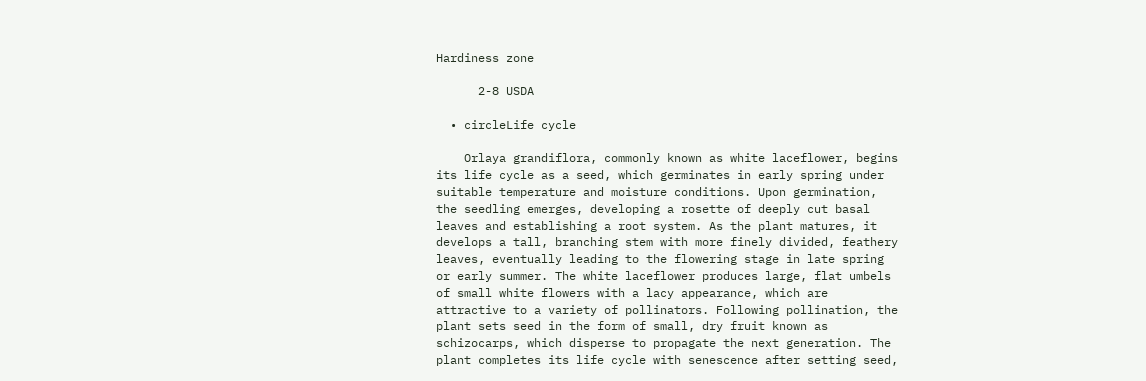Hardiness zone

      2-8 USDA

  • circleLife cycle

    Orlaya grandiflora, commonly known as white laceflower, begins its life cycle as a seed, which germinates in early spring under suitable temperature and moisture conditions. Upon germination, the seedling emerges, developing a rosette of deeply cut basal leaves and establishing a root system. As the plant matures, it develops a tall, branching stem with more finely divided, feathery leaves, eventually leading to the flowering stage in late spring or early summer. The white laceflower produces large, flat umbels of small white flowers with a lacy appearance, which are attractive to a variety of pollinators. Following pollination, the plant sets seed in the form of small, dry fruit known as schizocarps, which disperse to propagate the next generation. The plant completes its life cycle with senescence after setting seed,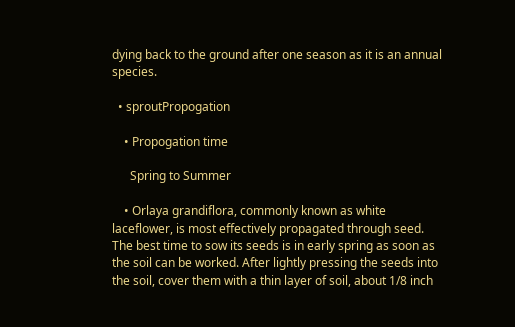dying back to the ground after one season as it is an annual species.

  • sproutPropogation

    • Propogation time

      Spring to Summer

    • Orlaya grandiflora, commonly known as white laceflower, is most effectively propagated through seed. The best time to sow its seeds is in early spring as soon as the soil can be worked. After lightly pressing the seeds into the soil, cover them with a thin layer of soil, about 1/8 inch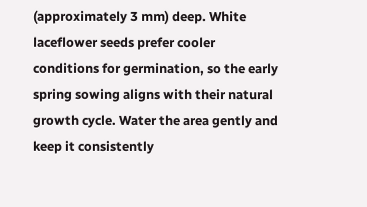(approximately 3 mm) deep. White laceflower seeds prefer cooler conditions for germination, so the early spring sowing aligns with their natural growth cycle. Water the area gently and keep it consistently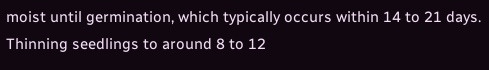moist until germination, which typically occurs within 14 to 21 days. Thinning seedlings to around 8 to 12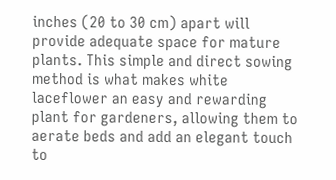inches (20 to 30 cm) apart will provide adequate space for mature plants. This simple and direct sowing method is what makes white laceflower an easy and rewarding plant for gardeners, allowing them to aerate beds and add an elegant touch to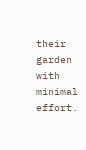their garden with minimal effort.